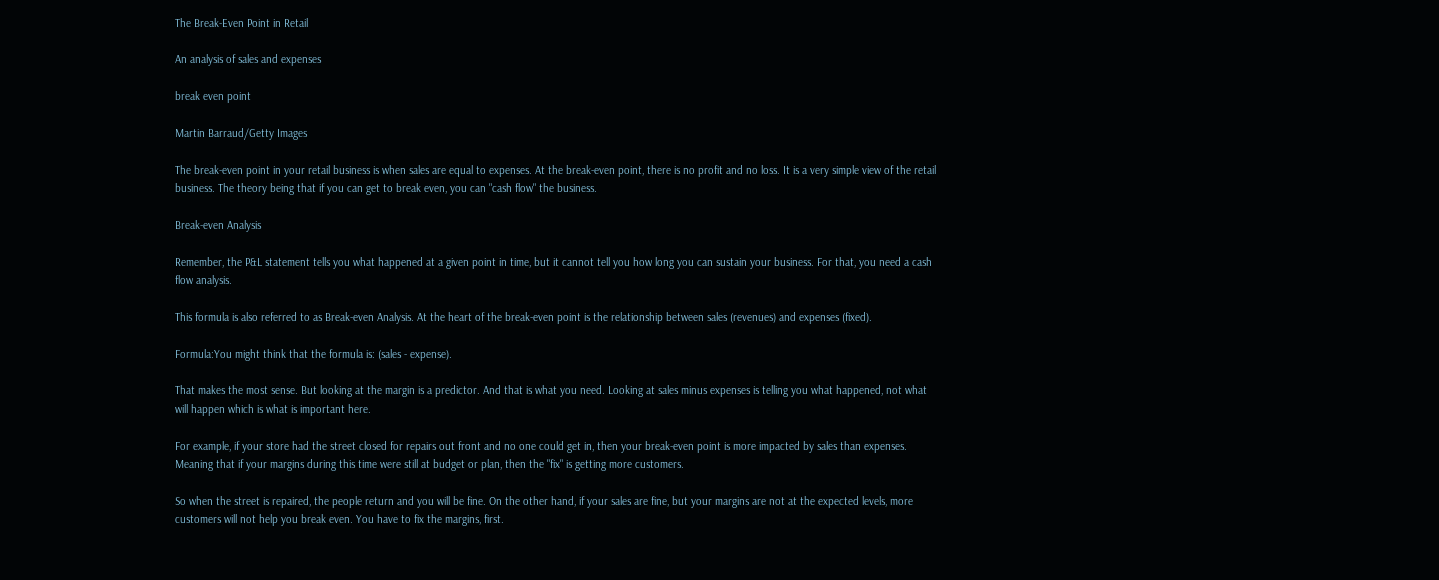The Break-Even Point in Retail

An analysis of sales and expenses

break even point

Martin Barraud/Getty Images

The break-even point in your retail business is when sales are equal to expenses. At the break-even point, there is no profit and no loss. It is a very simple view of the retail business. The theory being that if you can get to break even, you can "cash flow" the business.

Break-even Analysis

Remember, the P&L statement tells you what happened at a given point in time, but it cannot tell you how long you can sustain your business. For that, you need a cash flow analysis.

This formula is also referred to as Break-even Analysis. At the heart of the break-even point is the relationship between sales (revenues) and expenses (fixed).

Formula:You might think that the formula is: (sales - expense).

That makes the most sense. But looking at the margin is a predictor. And that is what you need. Looking at sales minus expenses is telling you what happened, not what will happen which is what is important here.

For example, if your store had the street closed for repairs out front and no one could get in, then your break-even point is more impacted by sales than expenses. Meaning that if your margins during this time were still at budget or plan, then the "fix" is getting more customers.

So when the street is repaired, the people return and you will be fine. On the other hand, if your sales are fine, but your margins are not at the expected levels, more customers will not help you break even. You have to fix the margins, first.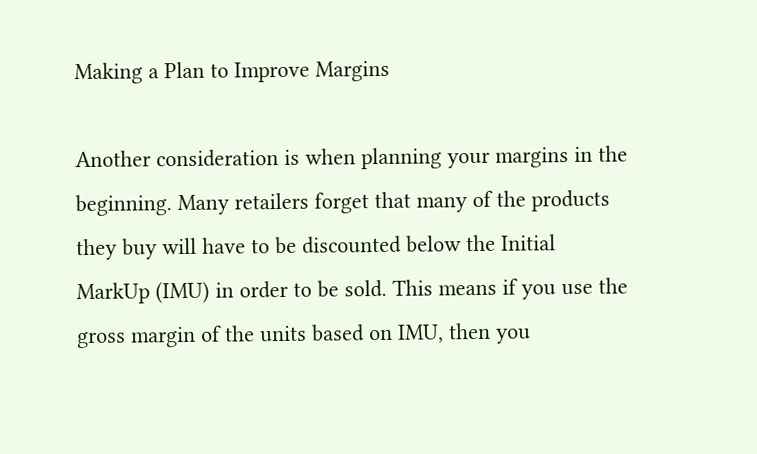Making a Plan to Improve Margins

Another consideration is when planning your margins in the beginning. Many retailers forget that many of the products they buy will have to be discounted below the Initial MarkUp (IMU) in order to be sold. This means if you use the gross margin of the units based on IMU, then you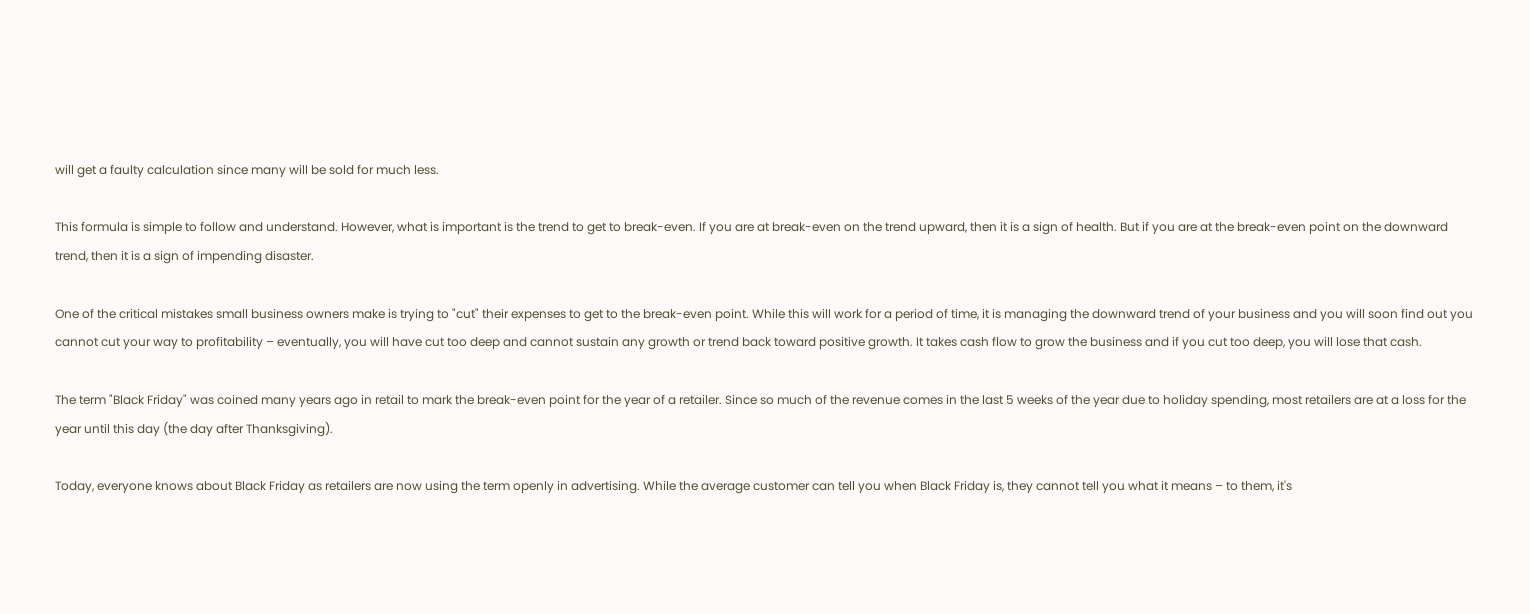will get a faulty calculation since many will be sold for much less.

This formula is simple to follow and understand. However, what is important is the trend to get to break-even. If you are at break-even on the trend upward, then it is a sign of health. But if you are at the break-even point on the downward trend, then it is a sign of impending disaster.

One of the critical mistakes small business owners make is trying to "cut" their expenses to get to the break-even point. While this will work for a period of time, it is managing the downward trend of your business and you will soon find out you cannot cut your way to profitability – eventually, you will have cut too deep and cannot sustain any growth or trend back toward positive growth. It takes cash flow to grow the business and if you cut too deep, you will lose that cash.

The term "Black Friday" was coined many years ago in retail to mark the break-even point for the year of a retailer. Since so much of the revenue comes in the last 5 weeks of the year due to holiday spending, most retailers are at a loss for the year until this day (the day after Thanksgiving).

Today, everyone knows about Black Friday as retailers are now using the term openly in advertising. While the average customer can tell you when Black Friday is, they cannot tell you what it means – to them, it's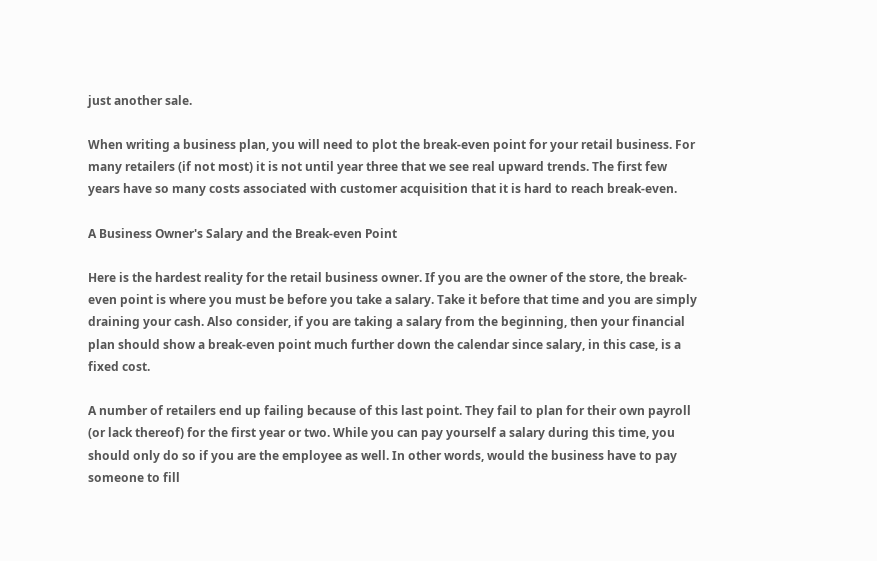just another sale.

When writing a business plan, you will need to plot the break-even point for your retail business. For many retailers (if not most) it is not until year three that we see real upward trends. The first few years have so many costs associated with customer acquisition that it is hard to reach break-even.

A Business Owner's Salary and the Break-even Point

Here is the hardest reality for the retail business owner. If you are the owner of the store, the break-even point is where you must be before you take a salary. Take it before that time and you are simply draining your cash. Also consider, if you are taking a salary from the beginning, then your financial plan should show a break-even point much further down the calendar since salary, in this case, is a fixed cost.

A number of retailers end up failing because of this last point. They fail to plan for their own payroll (or lack thereof) for the first year or two. While you can pay yourself a salary during this time, you should only do so if you are the employee as well. In other words, would the business have to pay someone to fill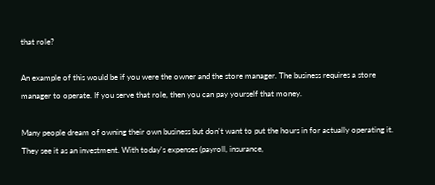that role?

An example of this would be if you were the owner and the store manager. The business requires a store manager to operate. If you serve that role, then you can pay yourself that money.

Many people dream of owning their own business but don't want to put the hours in for actually operating it. They see it as an investment. With today's expenses (payroll, insurance,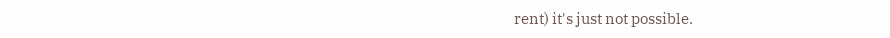rent) it's just not possible.